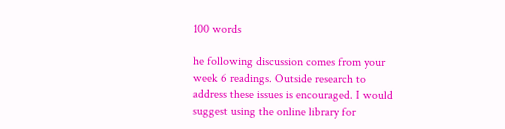100 words

he following discussion comes from your week 6 readings. Outside research to address these issues is encouraged. I would suggest using the online library for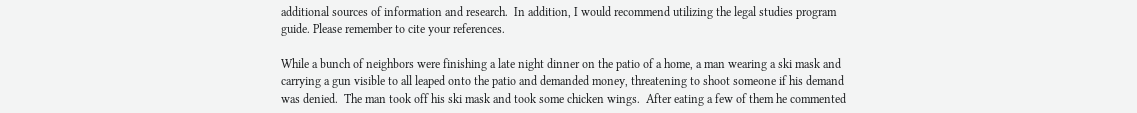additional sources of information and research.  In addition, I would recommend utilizing the legal studies program guide. Please remember to cite your references.

While a bunch of neighbors were finishing a late night dinner on the patio of a home, a man wearing a ski mask and carrying a gun visible to all leaped onto the patio and demanded money, threatening to shoot someone if his demand was denied.  The man took off his ski mask and took some chicken wings.  After eating a few of them he commented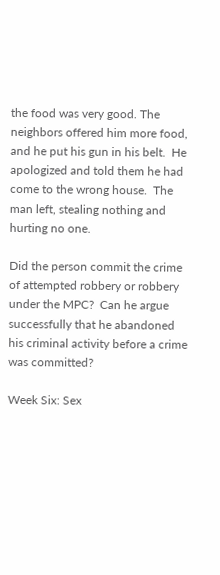the food was very good. The neighbors offered him more food, and he put his gun in his belt.  He apologized and told them he had come to the wrong house.  The man left, stealing nothing and hurting no one.

Did the person commit the crime of attempted robbery or robbery under the MPC?  Can he argue successfully that he abandoned his criminal activity before a crime was committed?

Week Six: Sex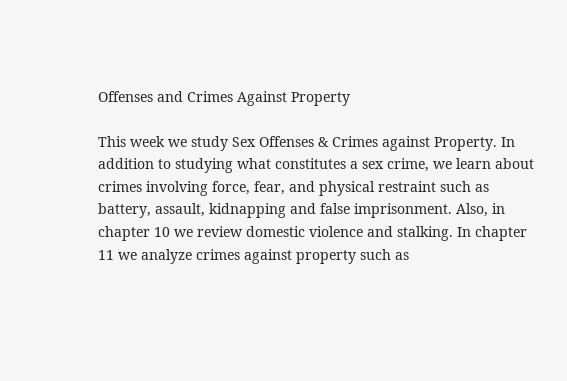Offenses and Crimes Against Property

This week we study Sex Offenses & Crimes against Property. In addition to studying what constitutes a sex crime, we learn about crimes involving force, fear, and physical restraint such as battery, assault, kidnapping and false imprisonment. Also, in chapter 10 we review domestic violence and stalking. In chapter 11 we analyze crimes against property such as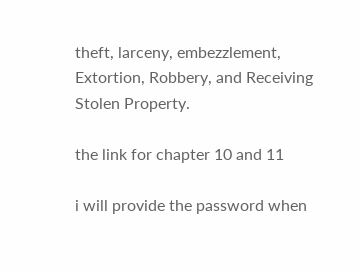theft, larceny, embezzlement, Extortion, Robbery, and Receiving Stolen Property.

the link for chapter 10 and 11

i will provide the password when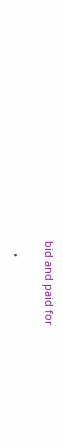bid and paid for

    •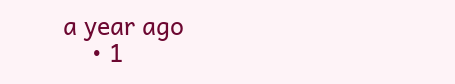a year ago
    • 1